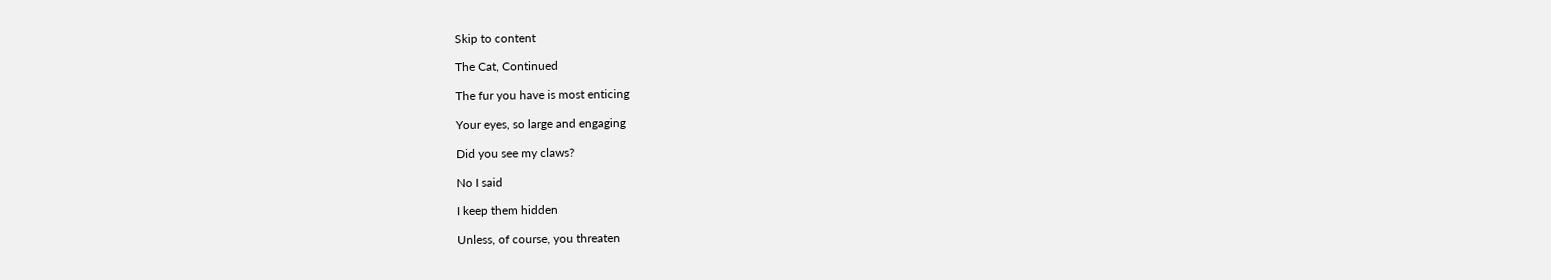Skip to content

The Cat, Continued

The fur you have is most enticing

Your eyes, so large and engaging

Did you see my claws?

No I said

I keep them hidden

Unless, of course, you threaten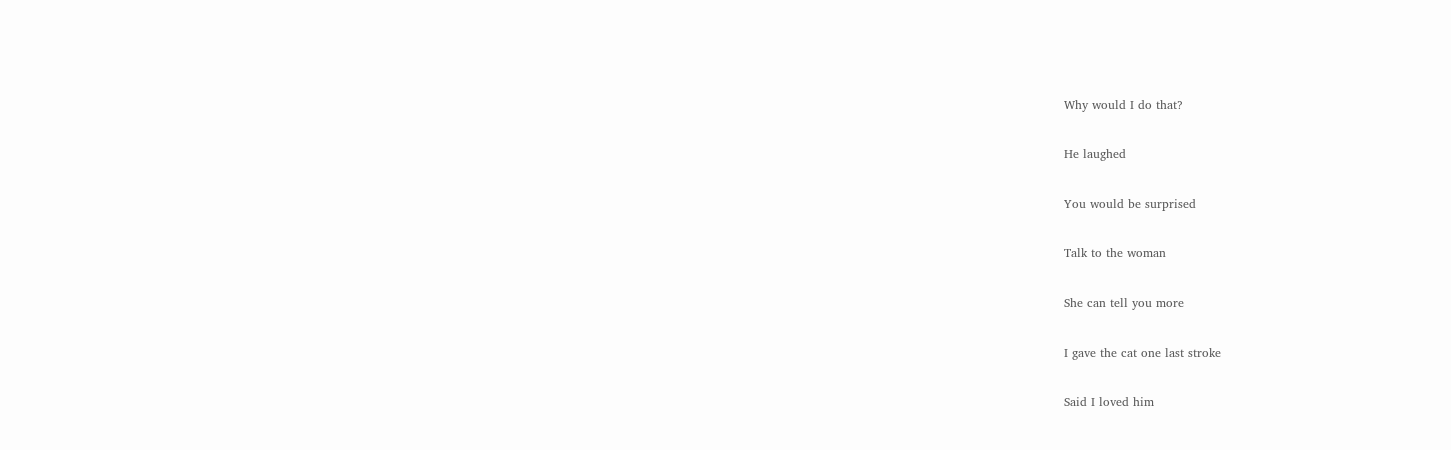Why would I do that?

He laughed

You would be surprised

Talk to the woman

She can tell you more

I gave the cat one last stroke

Said I loved him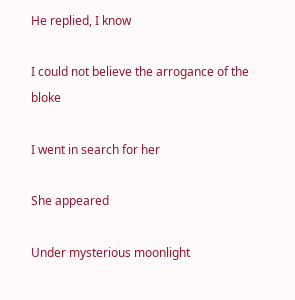He replied, I know

I could not believe the arrogance of the bloke

I went in search for her

She appeared

Under mysterious moonlight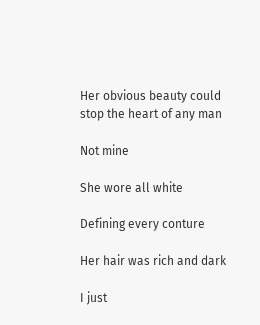Her obvious beauty could stop the heart of any man

Not mine

She wore all white

Defining every conture

Her hair was rich and dark

I just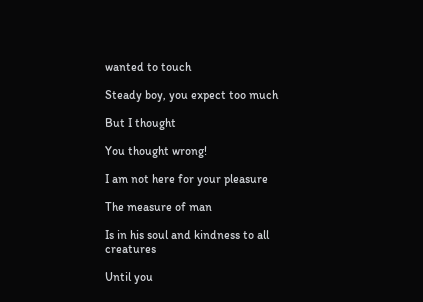wanted to touch

Steady boy, you expect too much

But I thought

You thought wrong!

I am not here for your pleasure

The measure of man

Is in his soul and kindness to all creatures

Until you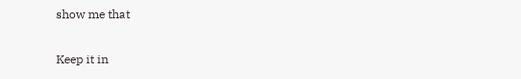show me that

Keep it in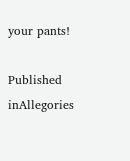your pants!

Published inAllegories